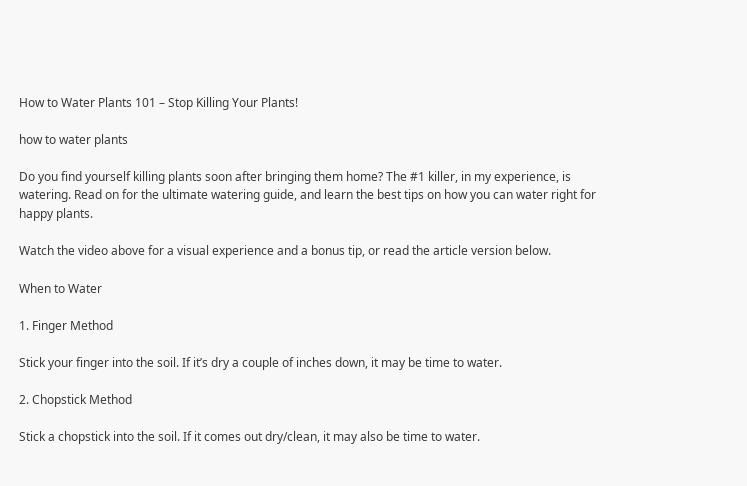How to Water Plants 101 – Stop Killing Your Plants!

how to water plants

Do you find yourself killing plants soon after bringing them home? The #1 killer, in my experience, is watering. Read on for the ultimate watering guide, and learn the best tips on how you can water right for happy plants.

Watch the video above for a visual experience and a bonus tip, or read the article version below.

When to Water

1. Finger Method

Stick your finger into the soil. If it’s dry a couple of inches down, it may be time to water.

2. Chopstick Method

Stick a chopstick into the soil. If it comes out dry/clean, it may also be time to water.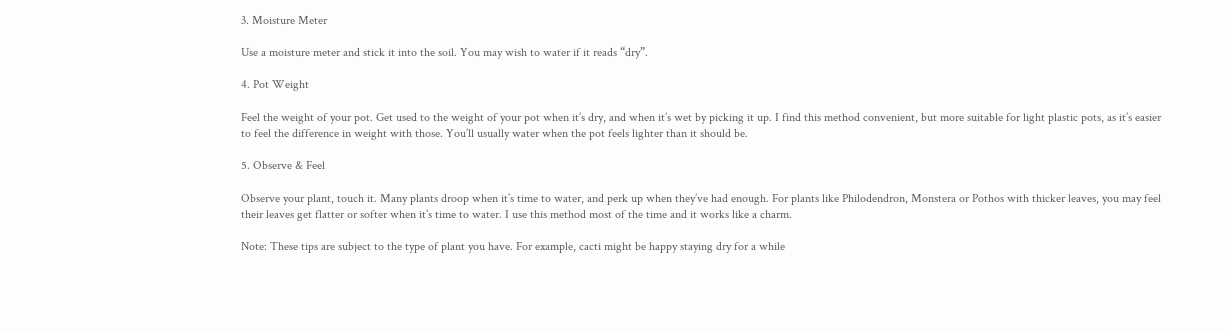3. Moisture Meter

Use a moisture meter and stick it into the soil. You may wish to water if it reads “dry”.

4. Pot Weight

Feel the weight of your pot. Get used to the weight of your pot when it’s dry, and when it’s wet by picking it up. I find this method convenient, but more suitable for light plastic pots, as it’s easier to feel the difference in weight with those. You’ll usually water when the pot feels lighter than it should be.

5. Observe & Feel

Observe your plant, touch it. Many plants droop when it’s time to water, and perk up when they’ve had enough. For plants like Philodendron, Monstera or Pothos with thicker leaves, you may feel their leaves get flatter or softer when it’s time to water. I use this method most of the time and it works like a charm.

Note: These tips are subject to the type of plant you have. For example, cacti might be happy staying dry for a while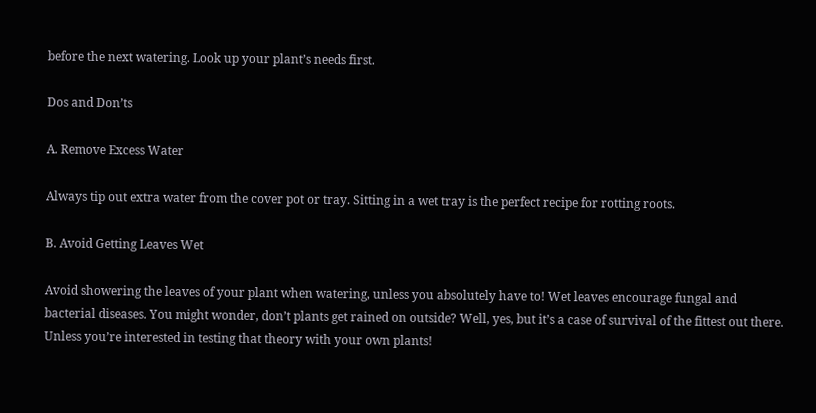before the next watering. Look up your plant’s needs first.

Dos and Don’ts

A. Remove Excess Water

Always tip out extra water from the cover pot or tray. Sitting in a wet tray is the perfect recipe for rotting roots.

B. Avoid Getting Leaves Wet

Avoid showering the leaves of your plant when watering, unless you absolutely have to! Wet leaves encourage fungal and bacterial diseases. You might wonder, don’t plants get rained on outside? Well, yes, but it’s a case of survival of the fittest out there. Unless you’re interested in testing that theory with your own plants!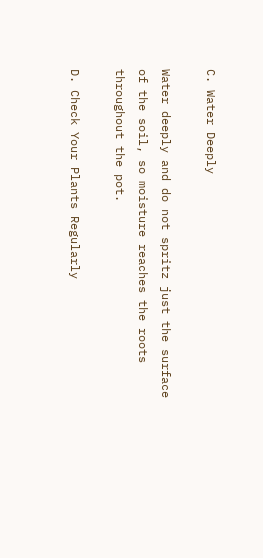C. Water Deeply

Water deeply and do not spritz just the surface of the soil, so moisture reaches the roots throughout the pot.

D. Check Your Plants Regularly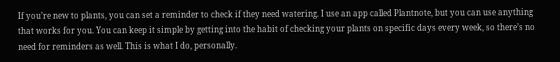If you’re new to plants, you can set a reminder to check if they need watering. I use an app called Plantnote, but you can use anything that works for you. You can keep it simple by getting into the habit of checking your plants on specific days every week, so there’s no need for reminders as well. This is what I do, personally.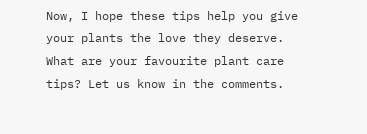Now, I hope these tips help you give your plants the love they deserve. What are your favourite plant care tips? Let us know in the comments.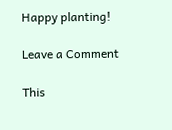Happy planting!

Leave a Comment

This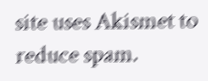site uses Akismet to reduce spam.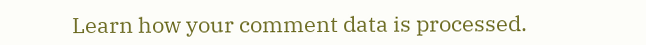Learn how your comment data is processed.